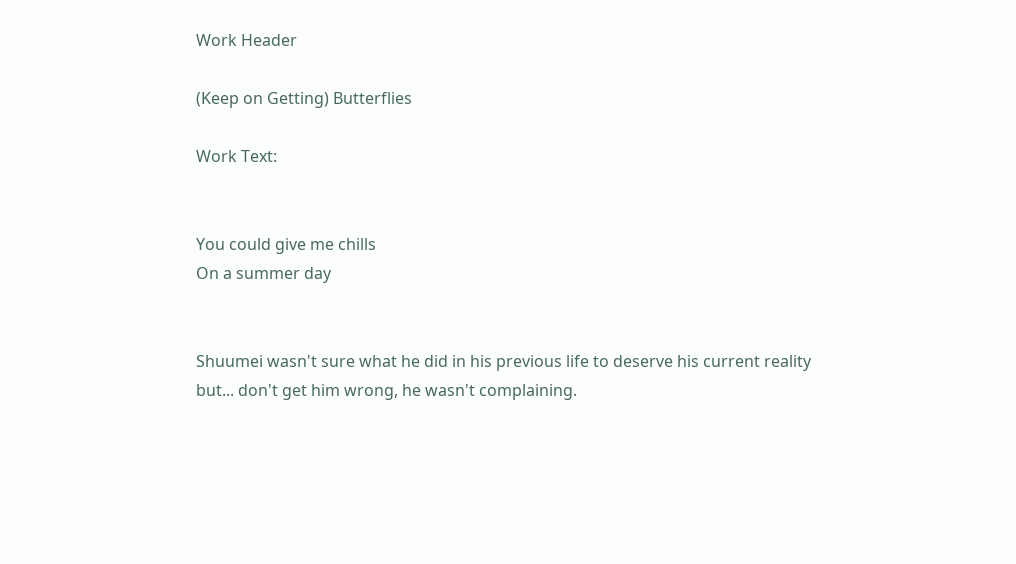Work Header

(Keep on Getting) Butterflies

Work Text:


You could give me chills
On a summer day


Shuumei wasn't sure what he did in his previous life to deserve his current reality but... don't get him wrong, he wasn't complaining.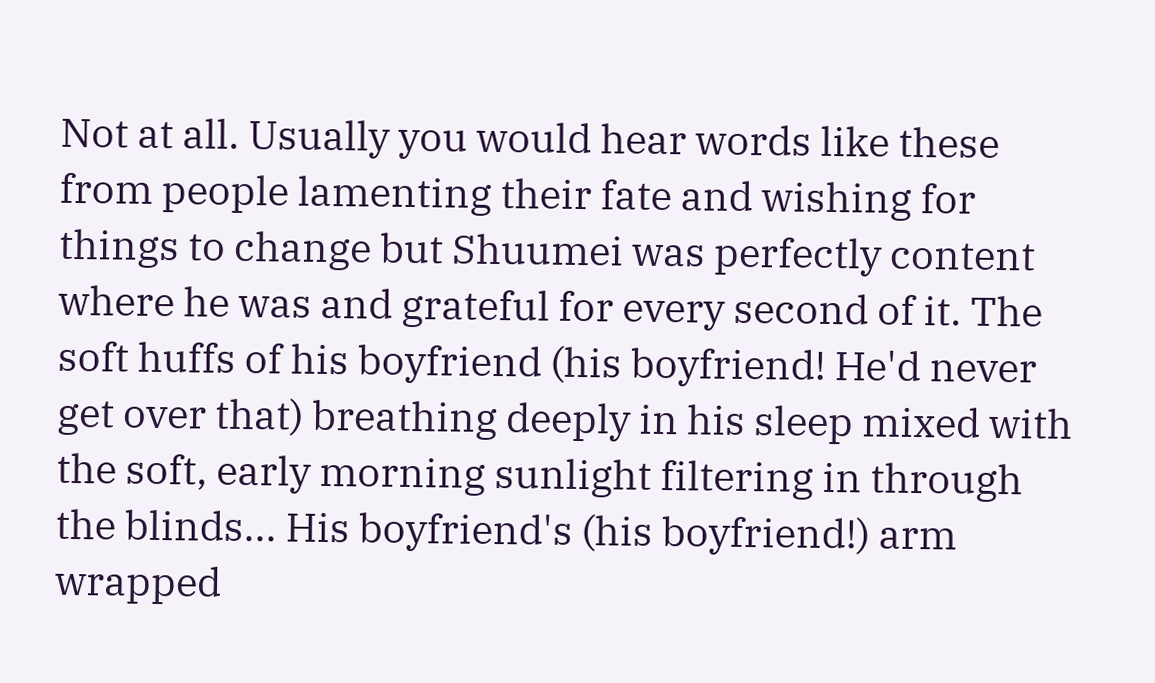Not at all. Usually you would hear words like these from people lamenting their fate and wishing for things to change but Shuumei was perfectly content where he was and grateful for every second of it. The soft huffs of his boyfriend (his boyfriend! He'd never get over that) breathing deeply in his sleep mixed with the soft, early morning sunlight filtering in through the blinds... His boyfriend's (his boyfriend!) arm wrapped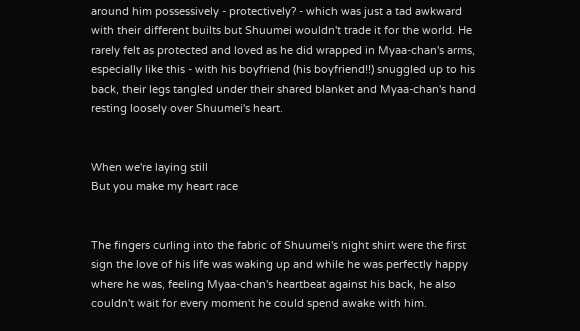around him possessively - protectively? - which was just a tad awkward with their different builts but Shuumei wouldn't trade it for the world. He rarely felt as protected and loved as he did wrapped in Myaa-chan's arms, especially like this - with his boyfriend (his boyfriend!!) snuggled up to his back, their legs tangled under their shared blanket and Myaa-chan's hand resting loosely over Shuumei's heart.


When we're laying still
But you make my heart race


The fingers curling into the fabric of Shuumei's night shirt were the first sign the love of his life was waking up and while he was perfectly happy where he was, feeling Myaa-chan's heartbeat against his back, he also couldn't wait for every moment he could spend awake with him.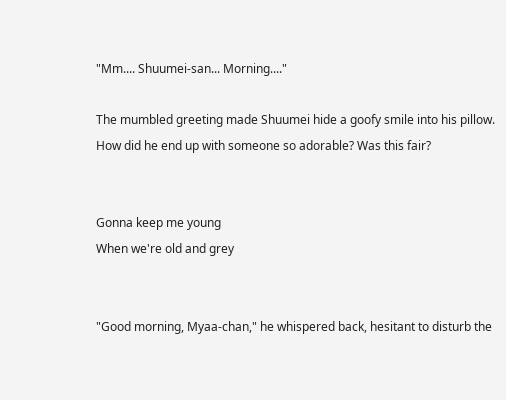"Mm.... Shuumei-san... Morning...."

The mumbled greeting made Shuumei hide a goofy smile into his pillow. How did he end up with someone so adorable? Was this fair?


Gonna keep me young
When we're old and grey


"Good morning, Myaa-chan," he whispered back, hesitant to disturb the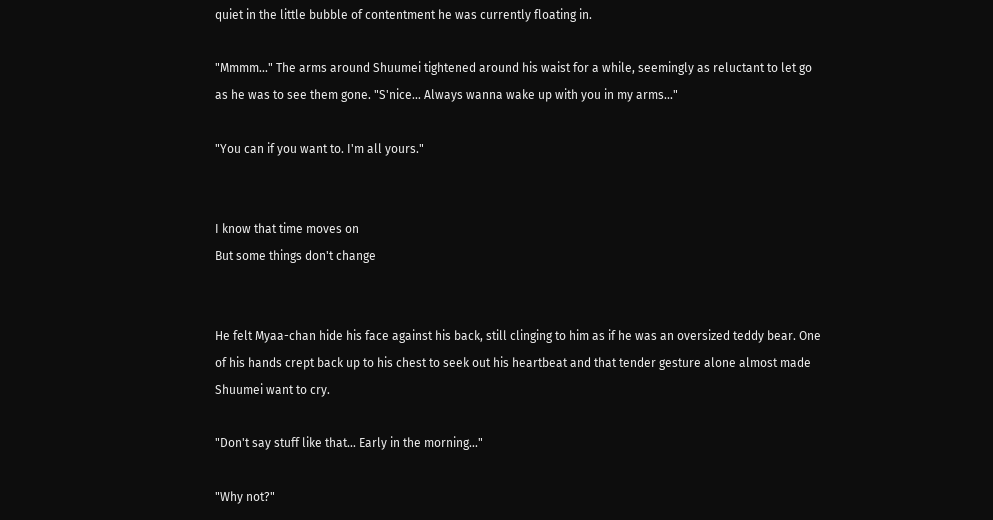quiet in the little bubble of contentment he was currently floating in.

"Mmmm..." The arms around Shuumei tightened around his waist for a while, seemingly as reluctant to let go as he was to see them gone. "S'nice... Always wanna wake up with you in my arms..."

"You can if you want to. I'm all yours."


I know that time moves on
But some things don't change


He felt Myaa-chan hide his face against his back, still clinging to him as if he was an oversized teddy bear. One of his hands crept back up to his chest to seek out his heartbeat and that tender gesture alone almost made Shuumei want to cry.

"Don't say stuff like that... Early in the morning..."

"Why not?"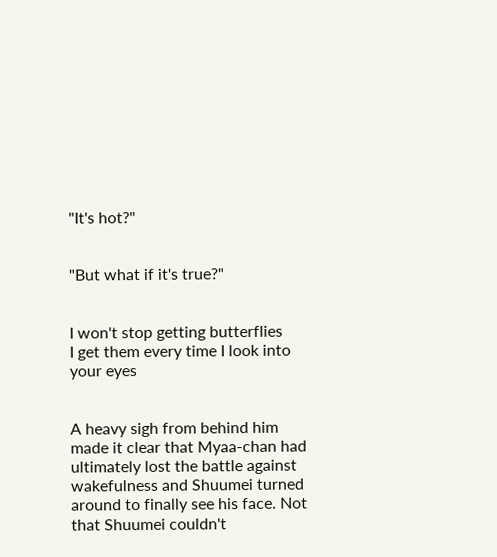"It's hot?"


"But what if it's true?"


I won't stop getting butterflies
I get them every time I look into your eyes


A heavy sigh from behind him made it clear that Myaa-chan had ultimately lost the battle against wakefulness and Shuumei turned around to finally see his face. Not that Shuumei couldn't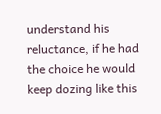understand his reluctance, if he had the choice he would keep dozing like this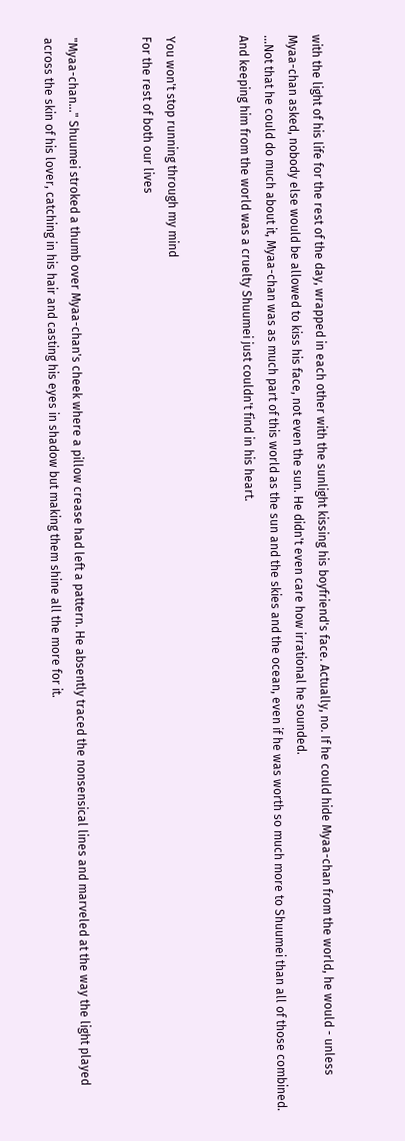with the light of his life for the rest of the day, wrapped in each other with the sunlight kissing his boyfriend's face. Actually, no. If he could hide Myaa-chan from the world, he would - unless Myaa-chan asked, nobody else would be allowed to kiss his face, not even the sun. He didn't even care how irrational he sounded.
...Not that he could do much about it, Myaa-chan was as much part of this world as the sun and the skies and the ocean, even if he was worth so much more to Shuumei than all of those combined. And keeping him from the world was a cruelty Shuumei just couldn't find in his heart.


You won't stop running through my mind
For the rest of both our lives


"Myaa-chan..." Shuumei stroked a thumb over Myaa-chan's cheek where a pillow crease had left a pattern. He absently traced the nonsensical lines and marveled at the way the light played across the skin of his lover, catching in his hair and casting his eyes in shadow but making them shine all the more for it.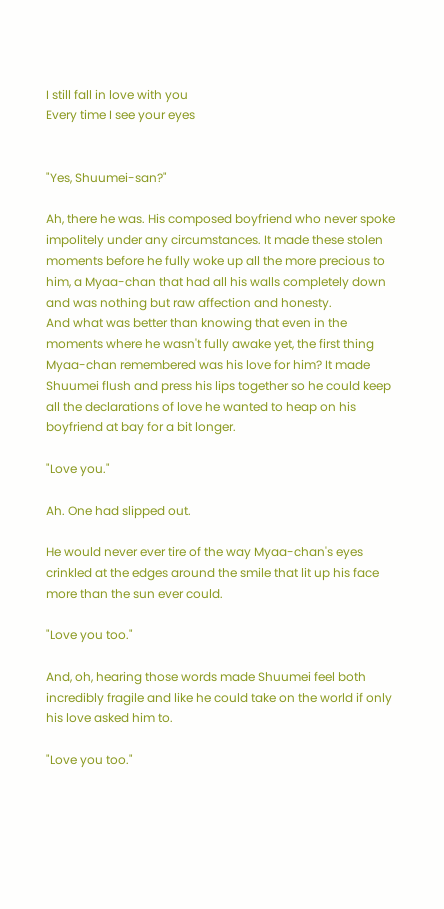I still fall in love with you
Every time I see your eyes


"Yes, Shuumei-san?"

Ah, there he was. His composed boyfriend who never spoke impolitely under any circumstances. It made these stolen moments before he fully woke up all the more precious to him, a Myaa-chan that had all his walls completely down and was nothing but raw affection and honesty.
And what was better than knowing that even in the moments where he wasn't fully awake yet, the first thing Myaa-chan remembered was his love for him? It made Shuumei flush and press his lips together so he could keep all the declarations of love he wanted to heap on his boyfriend at bay for a bit longer.

"Love you."

Ah. One had slipped out.

He would never ever tire of the way Myaa-chan's eyes crinkled at the edges around the smile that lit up his face more than the sun ever could.

"Love you too."

And, oh, hearing those words made Shuumei feel both incredibly fragile and like he could take on the world if only his love asked him to.

"Love you too."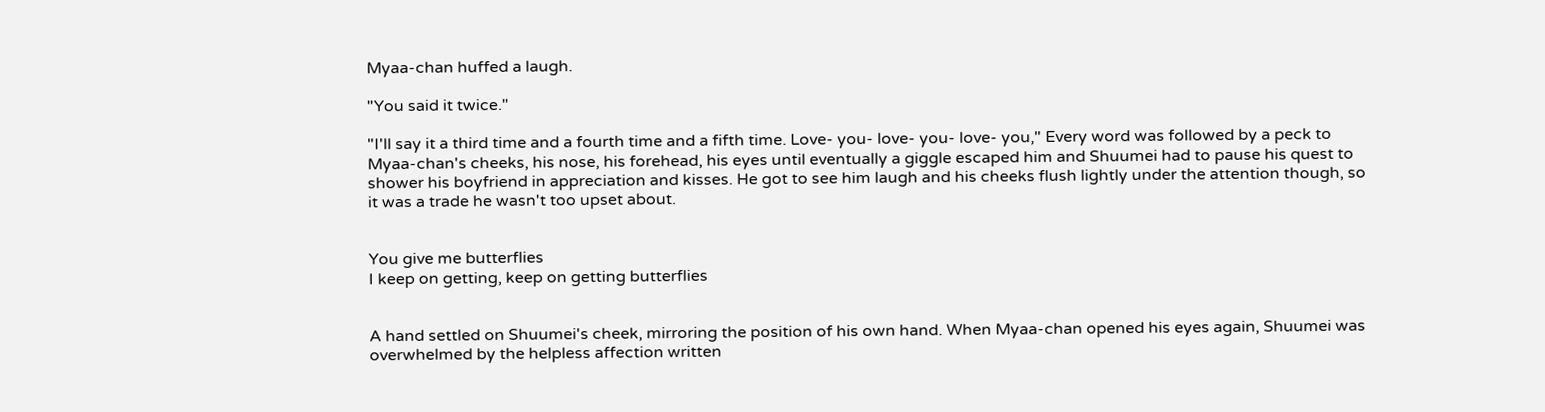Myaa-chan huffed a laugh.

"You said it twice."

"I'll say it a third time and a fourth time and a fifth time. Love- you- love- you- love- you," Every word was followed by a peck to Myaa-chan's cheeks, his nose, his forehead, his eyes until eventually a giggle escaped him and Shuumei had to pause his quest to shower his boyfriend in appreciation and kisses. He got to see him laugh and his cheeks flush lightly under the attention though, so it was a trade he wasn't too upset about.


You give me butterflies
I keep on getting, keep on getting butterflies


A hand settled on Shuumei's cheek, mirroring the position of his own hand. When Myaa-chan opened his eyes again, Shuumei was overwhelmed by the helpless affection written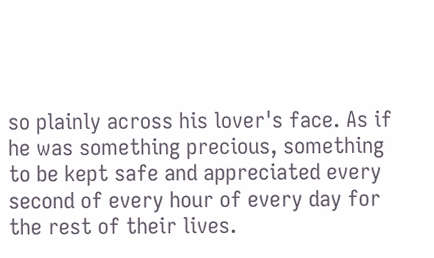so plainly across his lover's face. As if he was something precious, something to be kept safe and appreciated every second of every hour of every day for the rest of their lives.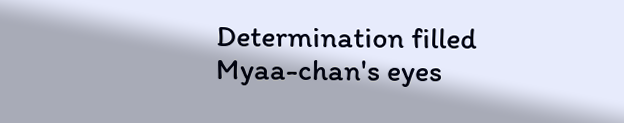Determination filled Myaa-chan's eyes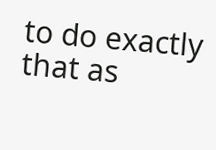to do exactly that as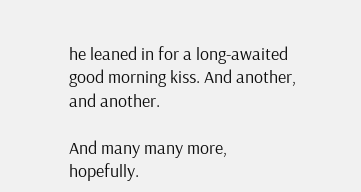he leaned in for a long-awaited good morning kiss. And another, and another.

And many many more, hopefully.